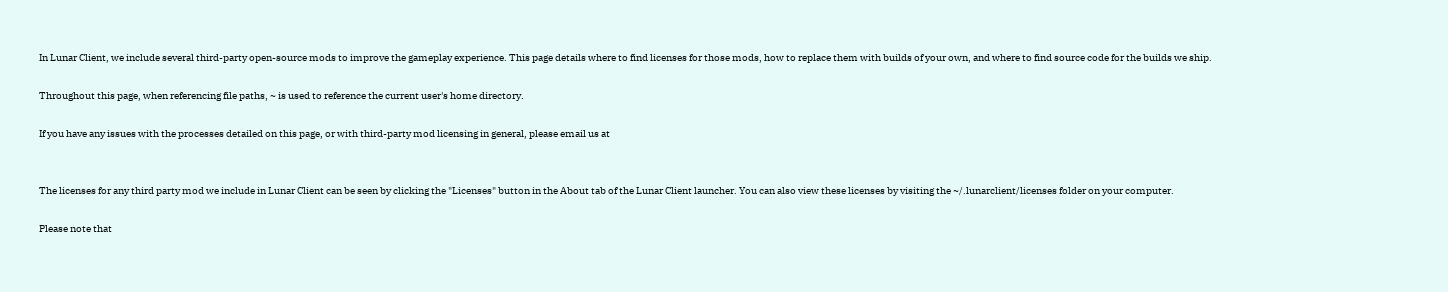In Lunar Client, we include several third-party open-source mods to improve the gameplay experience. This page details where to find licenses for those mods, how to replace them with builds of your own, and where to find source code for the builds we ship.

Throughout this page, when referencing file paths, ~ is used to reference the current user's home directory.

If you have any issues with the processes detailed on this page, or with third-party mod licensing in general, please email us at


The licenses for any third party mod we include in Lunar Client can be seen by clicking the "Licenses" button in the About tab of the Lunar Client launcher. You can also view these licenses by visiting the ~/.lunarclient/licenses folder on your computer.

Please note that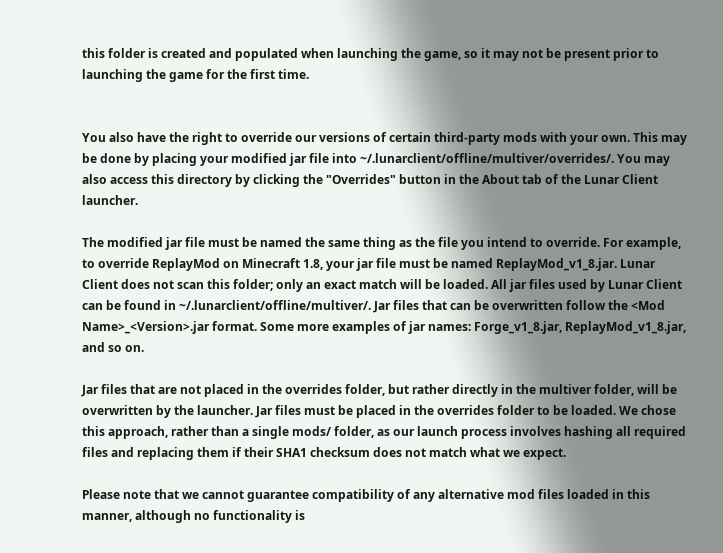this folder is created and populated when launching the game, so it may not be present prior to launching the game for the first time.


You also have the right to override our versions of certain third-party mods with your own. This may be done by placing your modified jar file into ~/.lunarclient/offline/multiver/overrides/. You may also access this directory by clicking the "Overrides" button in the About tab of the Lunar Client launcher.

The modified jar file must be named the same thing as the file you intend to override. For example, to override ReplayMod on Minecraft 1.8, your jar file must be named ReplayMod_v1_8.jar. Lunar Client does not scan this folder; only an exact match will be loaded. All jar files used by Lunar Client can be found in ~/.lunarclient/offline/multiver/. Jar files that can be overwritten follow the <Mod Name>_<Version>.jar format. Some more examples of jar names: Forge_v1_8.jar, ReplayMod_v1_8.jar, and so on.

Jar files that are not placed in the overrides folder, but rather directly in the multiver folder, will be overwritten by the launcher. Jar files must be placed in the overrides folder to be loaded. We chose this approach, rather than a single mods/ folder, as our launch process involves hashing all required files and replacing them if their SHA1 checksum does not match what we expect.

Please note that we cannot guarantee compatibility of any alternative mod files loaded in this manner, although no functionality is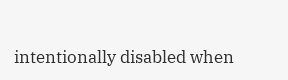intentionally disabled when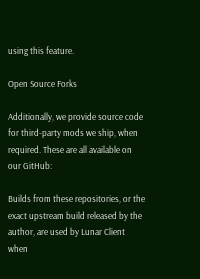using this feature.

Open Source Forks

Additionally, we provide source code for third-party mods we ship, when required. These are all available on our GitHub:

Builds from these repositories, or the exact upstream build released by the author, are used by Lunar Client when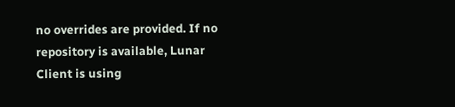no overrides are provided. If no repository is available, Lunar Client is using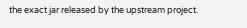the exact jar released by the upstream project.